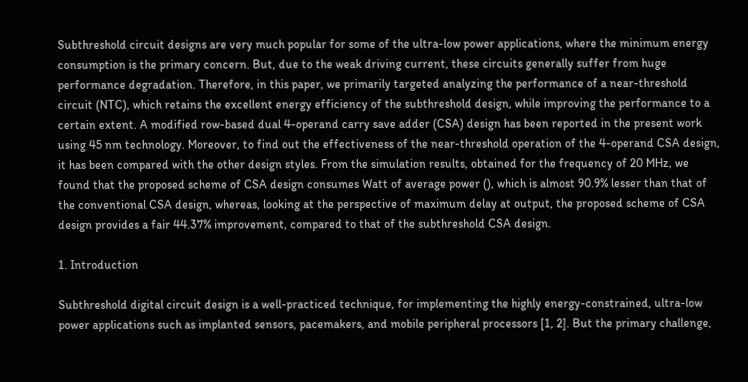Subthreshold circuit designs are very much popular for some of the ultra-low power applications, where the minimum energy consumption is the primary concern. But, due to the weak driving current, these circuits generally suffer from huge performance degradation. Therefore, in this paper, we primarily targeted analyzing the performance of a near-threshold circuit (NTC), which retains the excellent energy efficiency of the subthreshold design, while improving the performance to a certain extent. A modified row-based dual 4-operand carry save adder (CSA) design has been reported in the present work using 45 nm technology. Moreover, to find out the effectiveness of the near-threshold operation of the 4-operand CSA design, it has been compared with the other design styles. From the simulation results, obtained for the frequency of 20 MHz, we found that the proposed scheme of CSA design consumes Watt of average power (), which is almost 90.9% lesser than that of the conventional CSA design, whereas, looking at the perspective of maximum delay at output, the proposed scheme of CSA design provides a fair 44.37% improvement, compared to that of the subthreshold CSA design.

1. Introduction

Subthreshold digital circuit design is a well-practiced technique, for implementing the highly energy-constrained, ultra-low power applications such as implanted sensors, pacemakers, and mobile peripheral processors [1, 2]. But the primary challenge,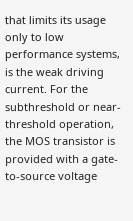that limits its usage only to low performance systems, is the weak driving current. For the subthreshold or near-threshold operation, the MOS transistor is provided with a gate-to-source voltage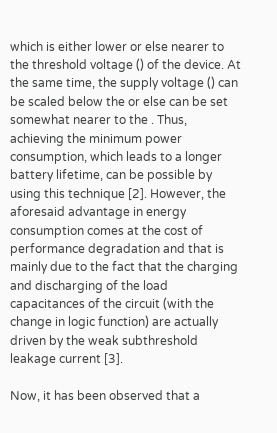which is either lower or else nearer to the threshold voltage () of the device. At the same time, the supply voltage () can be scaled below the or else can be set somewhat nearer to the . Thus, achieving the minimum power consumption, which leads to a longer battery lifetime, can be possible by using this technique [2]. However, the aforesaid advantage in energy consumption comes at the cost of performance degradation and that is mainly due to the fact that the charging and discharging of the load capacitances of the circuit (with the change in logic function) are actually driven by the weak subthreshold leakage current [3].

Now, it has been observed that a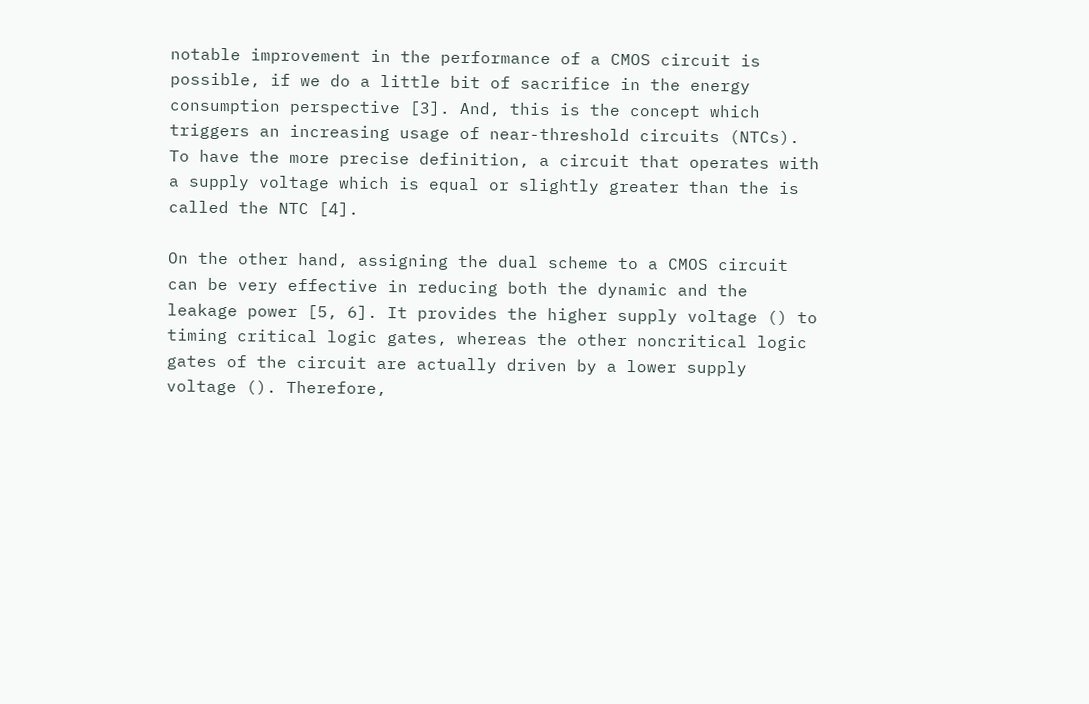notable improvement in the performance of a CMOS circuit is possible, if we do a little bit of sacrifice in the energy consumption perspective [3]. And, this is the concept which triggers an increasing usage of near-threshold circuits (NTCs). To have the more precise definition, a circuit that operates with a supply voltage which is equal or slightly greater than the is called the NTC [4].

On the other hand, assigning the dual scheme to a CMOS circuit can be very effective in reducing both the dynamic and the leakage power [5, 6]. It provides the higher supply voltage () to timing critical logic gates, whereas the other noncritical logic gates of the circuit are actually driven by a lower supply voltage (). Therefore,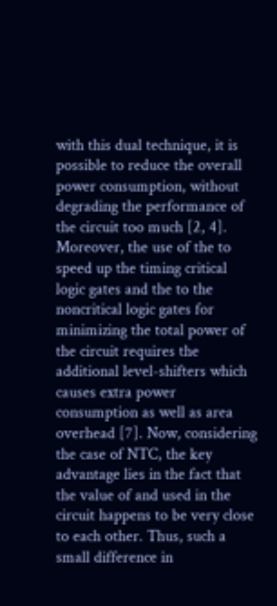with this dual technique, it is possible to reduce the overall power consumption, without degrading the performance of the circuit too much [2, 4]. Moreover, the use of the to speed up the timing critical logic gates and the to the noncritical logic gates for minimizing the total power of the circuit requires the additional level-shifters which causes extra power consumption as well as area overhead [7]. Now, considering the case of NTC, the key advantage lies in the fact that the value of and used in the circuit happens to be very close to each other. Thus, such a small difference in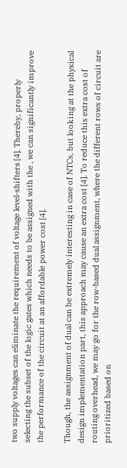two supply voltages can eliminate the requirement of voltage level-shifters [4]. Thereby, properly selecting the subset of the logic gates which needs to be assigned with the , we can significantly improve the performance of the circuit at an affordable power cost [4].

Though, the assignment of dual can be extremely interesting in case of NTCs, but looking at the physical design implementation part, this approach may cause an extra cost [4]. To reduce this extra cost of routing overhead, we may go for the row-based dual assignment, where the different rows of circuit are prioritized based on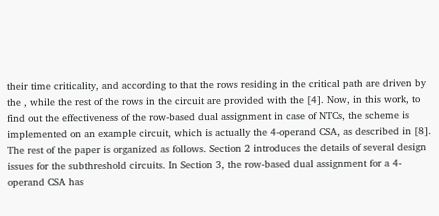their time criticality, and according to that the rows residing in the critical path are driven by the , while the rest of the rows in the circuit are provided with the [4]. Now, in this work, to find out the effectiveness of the row-based dual assignment in case of NTCs, the scheme is implemented on an example circuit, which is actually the 4-operand CSA, as described in [8]. The rest of the paper is organized as follows. Section 2 introduces the details of several design issues for the subthreshold circuits. In Section 3, the row-based dual assignment for a 4-operand CSA has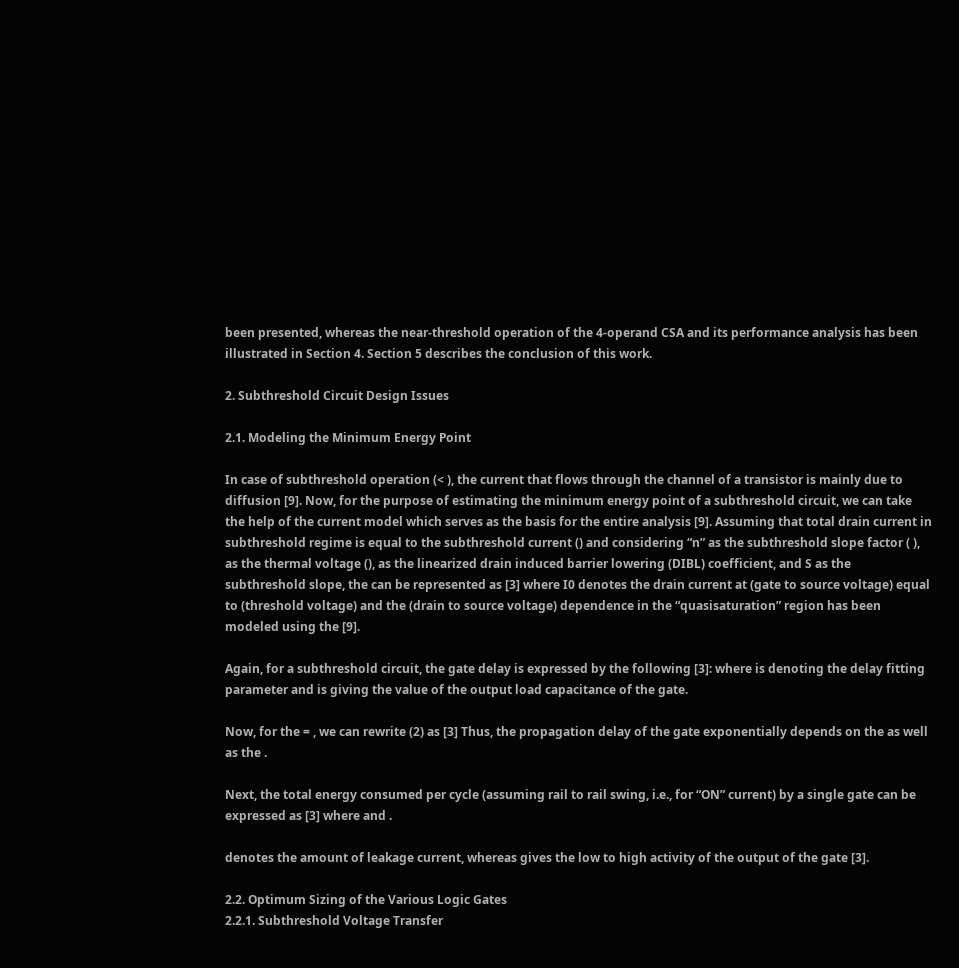been presented, whereas the near-threshold operation of the 4-operand CSA and its performance analysis has been illustrated in Section 4. Section 5 describes the conclusion of this work.

2. Subthreshold Circuit Design Issues

2.1. Modeling the Minimum Energy Point

In case of subthreshold operation (< ), the current that flows through the channel of a transistor is mainly due to diffusion [9]. Now, for the purpose of estimating the minimum energy point of a subthreshold circuit, we can take the help of the current model which serves as the basis for the entire analysis [9]. Assuming that total drain current in subthreshold regime is equal to the subthreshold current () and considering “n” as the subthreshold slope factor ( ), as the thermal voltage (), as the linearized drain induced barrier lowering (DIBL) coefficient, and S as the subthreshold slope, the can be represented as [3] where I0 denotes the drain current at (gate to source voltage) equal to (threshold voltage) and the (drain to source voltage) dependence in the “quasisaturation” region has been modeled using the [9].

Again, for a subthreshold circuit, the gate delay is expressed by the following [3]: where is denoting the delay fitting parameter and is giving the value of the output load capacitance of the gate.

Now, for the = , we can rewrite (2) as [3] Thus, the propagation delay of the gate exponentially depends on the as well as the .

Next, the total energy consumed per cycle (assuming rail to rail swing, i.e., for “ON” current) by a single gate can be expressed as [3] where and .

denotes the amount of leakage current, whereas gives the low to high activity of the output of the gate [3].

2.2. Optimum Sizing of the Various Logic Gates
2.2.1. Subthreshold Voltage Transfer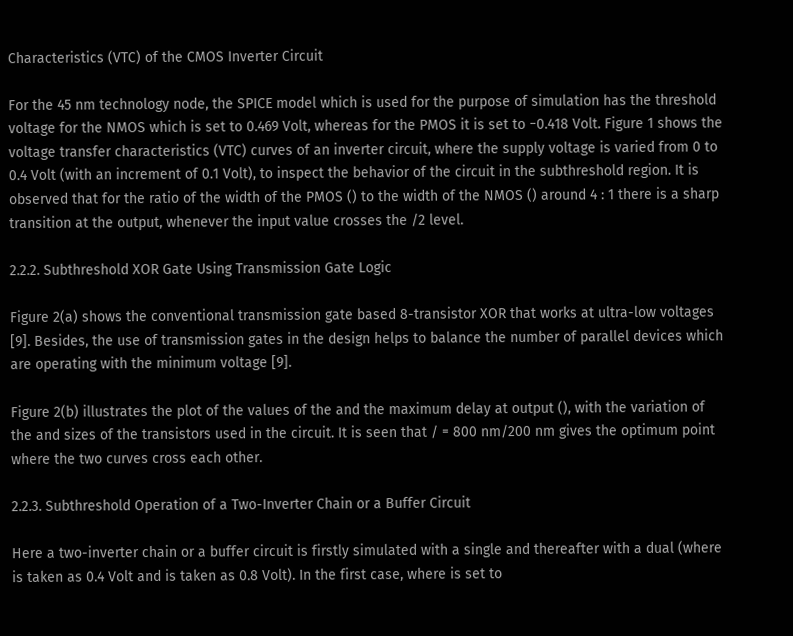Characteristics (VTC) of the CMOS Inverter Circuit

For the 45 nm technology node, the SPICE model which is used for the purpose of simulation has the threshold voltage for the NMOS which is set to 0.469 Volt, whereas for the PMOS it is set to −0.418 Volt. Figure 1 shows the voltage transfer characteristics (VTC) curves of an inverter circuit, where the supply voltage is varied from 0 to 0.4 Volt (with an increment of 0.1 Volt), to inspect the behavior of the circuit in the subthreshold region. It is observed that for the ratio of the width of the PMOS () to the width of the NMOS () around 4 : 1 there is a sharp transition at the output, whenever the input value crosses the /2 level.

2.2.2. Subthreshold XOR Gate Using Transmission Gate Logic

Figure 2(a) shows the conventional transmission gate based 8-transistor XOR that works at ultra-low voltages [9]. Besides, the use of transmission gates in the design helps to balance the number of parallel devices which are operating with the minimum voltage [9].

Figure 2(b) illustrates the plot of the values of the and the maximum delay at output (), with the variation of the and sizes of the transistors used in the circuit. It is seen that / = 800 nm/200 nm gives the optimum point where the two curves cross each other.

2.2.3. Subthreshold Operation of a Two-Inverter Chain or a Buffer Circuit

Here a two-inverter chain or a buffer circuit is firstly simulated with a single and thereafter with a dual (where is taken as 0.4 Volt and is taken as 0.8 Volt). In the first case, where is set to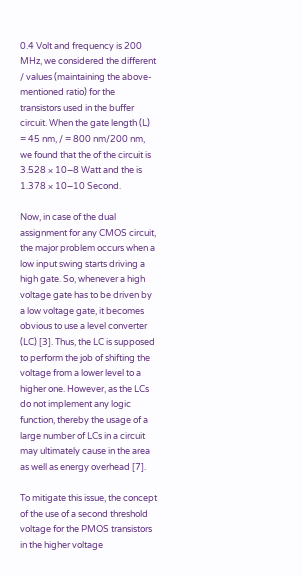0.4 Volt and frequency is 200 MHz, we considered the different / values (maintaining the above-mentioned ratio) for the transistors used in the buffer circuit. When the gate length (L) = 45 nm, / = 800 nm/200 nm, we found that the of the circuit is 3.528 × 10−8 Watt and the is 1.378 × 10−10 Second.

Now, in case of the dual assignment for any CMOS circuit, the major problem occurs when a low input swing starts driving a high gate. So, whenever a high voltage gate has to be driven by a low voltage gate, it becomes obvious to use a level converter (LC) [3]. Thus, the LC is supposed to perform the job of shifting the voltage from a lower level to a higher one. However, as the LCs do not implement any logic function, thereby the usage of a large number of LCs in a circuit may ultimately cause in the area as well as energy overhead [7].

To mitigate this issue, the concept of the use of a second threshold voltage for the PMOS transistors in the higher voltage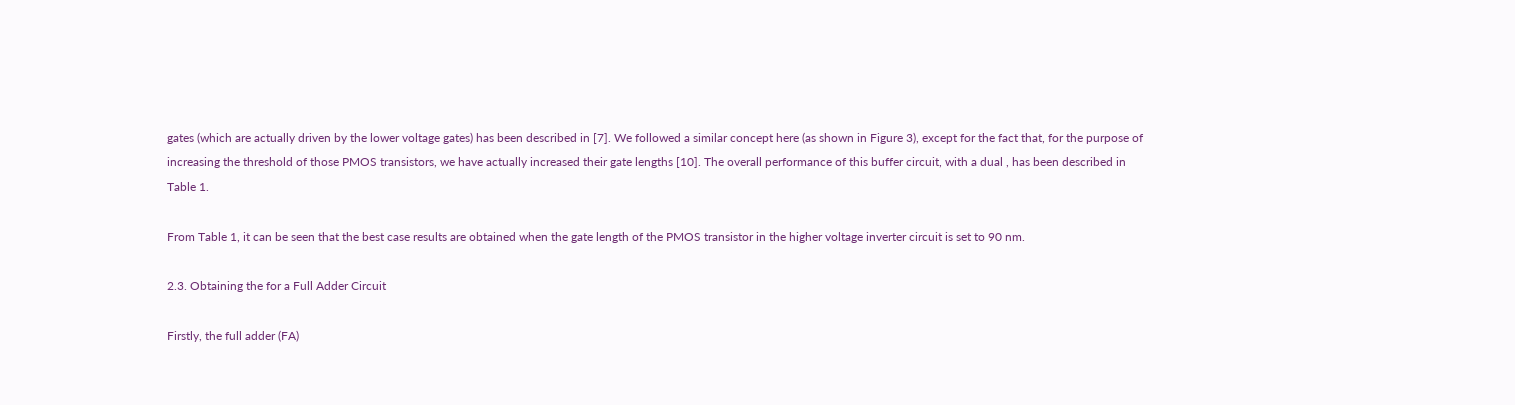gates (which are actually driven by the lower voltage gates) has been described in [7]. We followed a similar concept here (as shown in Figure 3), except for the fact that, for the purpose of increasing the threshold of those PMOS transistors, we have actually increased their gate lengths [10]. The overall performance of this buffer circuit, with a dual , has been described in Table 1.

From Table 1, it can be seen that the best case results are obtained when the gate length of the PMOS transistor in the higher voltage inverter circuit is set to 90 nm.

2.3. Obtaining the for a Full Adder Circuit

Firstly, the full adder (FA)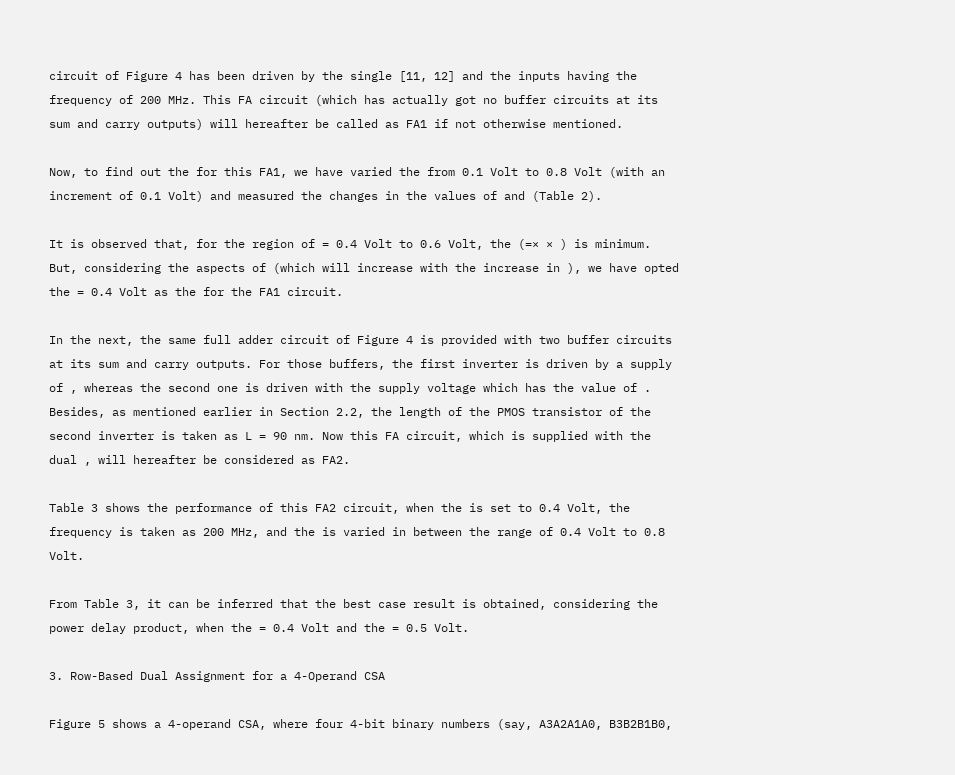circuit of Figure 4 has been driven by the single [11, 12] and the inputs having the frequency of 200 MHz. This FA circuit (which has actually got no buffer circuits at its sum and carry outputs) will hereafter be called as FA1 if not otherwise mentioned.

Now, to find out the for this FA1, we have varied the from 0.1 Volt to 0.8 Volt (with an increment of 0.1 Volt) and measured the changes in the values of and (Table 2).

It is observed that, for the region of = 0.4 Volt to 0.6 Volt, the (=× × ) is minimum. But, considering the aspects of (which will increase with the increase in ), we have opted the = 0.4 Volt as the for the FA1 circuit.

In the next, the same full adder circuit of Figure 4 is provided with two buffer circuits at its sum and carry outputs. For those buffers, the first inverter is driven by a supply of , whereas the second one is driven with the supply voltage which has the value of . Besides, as mentioned earlier in Section 2.2, the length of the PMOS transistor of the second inverter is taken as L = 90 nm. Now this FA circuit, which is supplied with the dual , will hereafter be considered as FA2.

Table 3 shows the performance of this FA2 circuit, when the is set to 0.4 Volt, the frequency is taken as 200 MHz, and the is varied in between the range of 0.4 Volt to 0.8 Volt.

From Table 3, it can be inferred that the best case result is obtained, considering the power delay product, when the = 0.4 Volt and the = 0.5 Volt.

3. Row-Based Dual Assignment for a 4-Operand CSA

Figure 5 shows a 4-operand CSA, where four 4-bit binary numbers (say, A3A2A1A0, B3B2B1B0,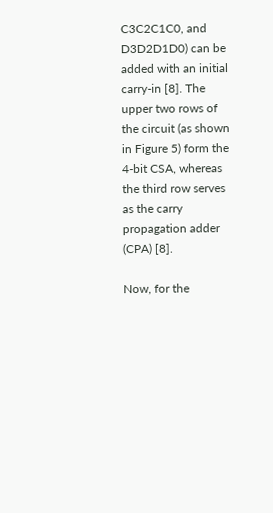C3C2C1C0, and D3D2D1D0) can be added with an initial carry-in [8]. The upper two rows of the circuit (as shown in Figure 5) form the 4-bit CSA, whereas the third row serves as the carry propagation adder (CPA) [8].

Now, for the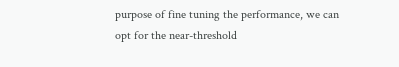purpose of fine tuning the performance, we can opt for the near-threshold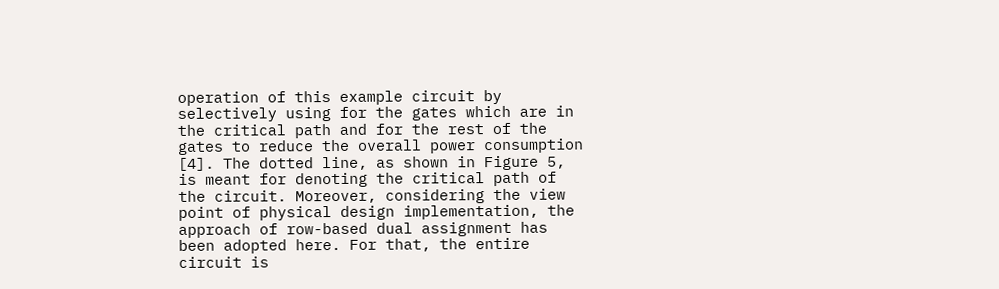operation of this example circuit by selectively using for the gates which are in the critical path and for the rest of the gates to reduce the overall power consumption [4]. The dotted line, as shown in Figure 5, is meant for denoting the critical path of the circuit. Moreover, considering the view point of physical design implementation, the approach of row-based dual assignment has been adopted here. For that, the entire circuit is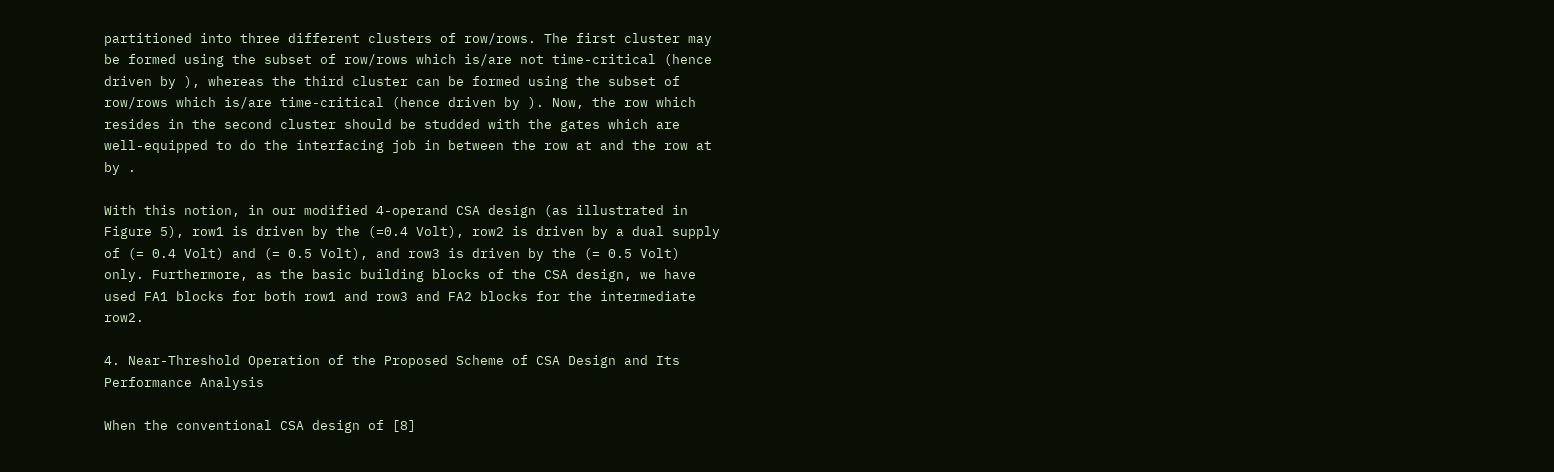partitioned into three different clusters of row/rows. The first cluster may be formed using the subset of row/rows which is/are not time-critical (hence driven by ), whereas the third cluster can be formed using the subset of row/rows which is/are time-critical (hence driven by ). Now, the row which resides in the second cluster should be studded with the gates which are well-equipped to do the interfacing job in between the row at and the row at by .

With this notion, in our modified 4-operand CSA design (as illustrated in Figure 5), row1 is driven by the (=0.4 Volt), row2 is driven by a dual supply of (= 0.4 Volt) and (= 0.5 Volt), and row3 is driven by the (= 0.5 Volt) only. Furthermore, as the basic building blocks of the CSA design, we have used FA1 blocks for both row1 and row3 and FA2 blocks for the intermediate row2.

4. Near-Threshold Operation of the Proposed Scheme of CSA Design and Its Performance Analysis

When the conventional CSA design of [8]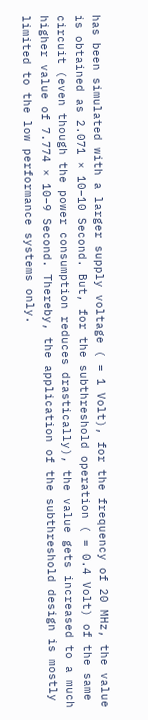has been simulated with a larger supply voltage ( = 1 Volt), for the frequency of 20 MHz, the value is obtained as 2.071 × 10−10 Second. But, for the subthreshold operation ( = 0.4 Volt) of the same circuit (even though the power consumption reduces drastically), the value gets increased to a much higher value of 7.774 × 10−9 Second. Thereby, the application of the subthreshold design is mostly limited to the low performance systems only.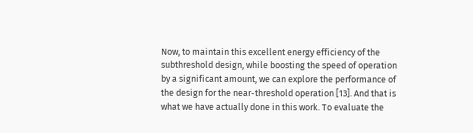Now, to maintain this excellent energy efficiency of the subthreshold design, while boosting the speed of operation by a significant amount, we can explore the performance of the design for the near-threshold operation [13]. And that is what we have actually done in this work. To evaluate the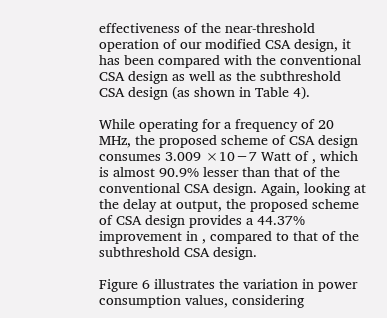effectiveness of the near-threshold operation of our modified CSA design, it has been compared with the conventional CSA design as well as the subthreshold CSA design (as shown in Table 4).

While operating for a frequency of 20 MHz, the proposed scheme of CSA design consumes 3.009 ×10−7 Watt of , which is almost 90.9% lesser than that of the conventional CSA design. Again, looking at the delay at output, the proposed scheme of CSA design provides a 44.37% improvement in , compared to that of the subthreshold CSA design.

Figure 6 illustrates the variation in power consumption values, considering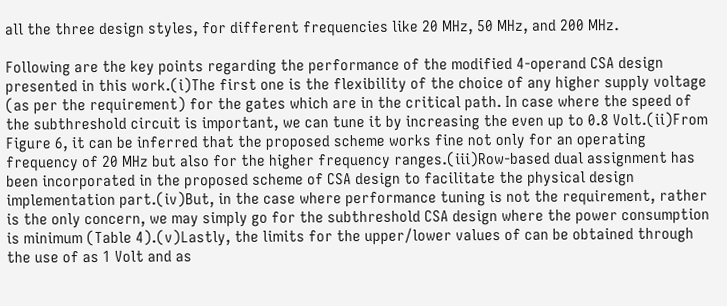all the three design styles, for different frequencies like 20 MHz, 50 MHz, and 200 MHz.

Following are the key points regarding the performance of the modified 4-operand CSA design presented in this work.(i)The first one is the flexibility of the choice of any higher supply voltage (as per the requirement) for the gates which are in the critical path. In case where the speed of the subthreshold circuit is important, we can tune it by increasing the even up to 0.8 Volt.(ii)From Figure 6, it can be inferred that the proposed scheme works fine not only for an operating frequency of 20 MHz but also for the higher frequency ranges.(iii)Row-based dual assignment has been incorporated in the proposed scheme of CSA design to facilitate the physical design implementation part.(iv)But, in the case where performance tuning is not the requirement, rather is the only concern, we may simply go for the subthreshold CSA design where the power consumption is minimum (Table 4).(v)Lastly, the limits for the upper/lower values of can be obtained through the use of as 1 Volt and as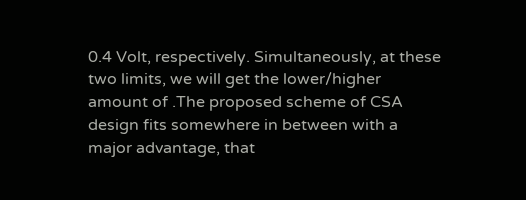0.4 Volt, respectively. Simultaneously, at these two limits, we will get the lower/higher amount of .The proposed scheme of CSA design fits somewhere in between with a major advantage, that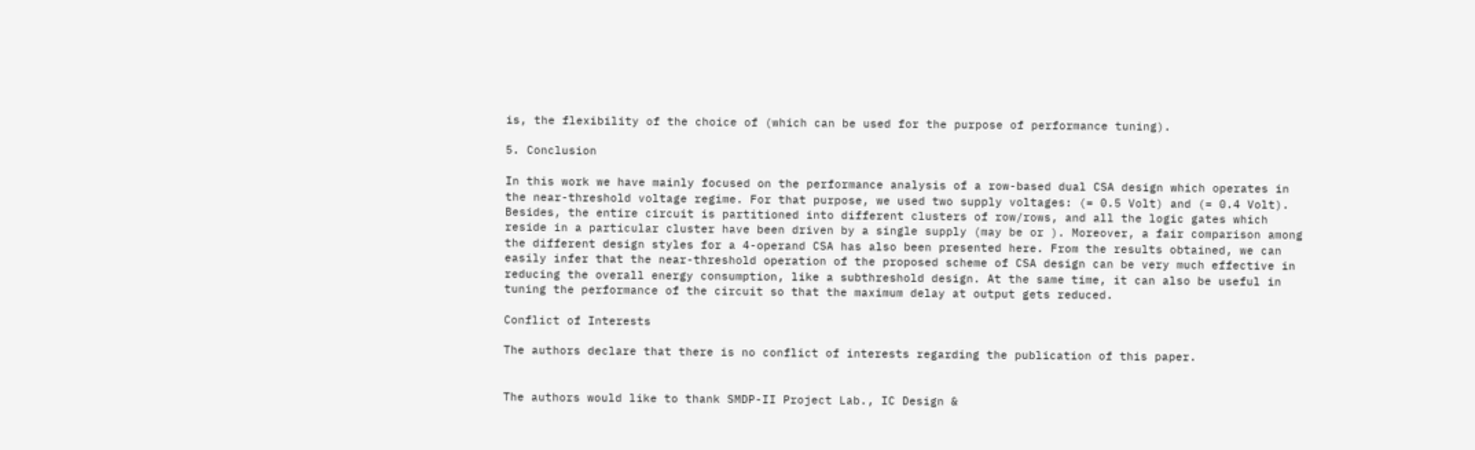is, the flexibility of the choice of (which can be used for the purpose of performance tuning).

5. Conclusion

In this work we have mainly focused on the performance analysis of a row-based dual CSA design which operates in the near-threshold voltage regime. For that purpose, we used two supply voltages: (= 0.5 Volt) and (= 0.4 Volt). Besides, the entire circuit is partitioned into different clusters of row/rows, and all the logic gates which reside in a particular cluster have been driven by a single supply (may be or ). Moreover, a fair comparison among the different design styles for a 4-operand CSA has also been presented here. From the results obtained, we can easily infer that the near-threshold operation of the proposed scheme of CSA design can be very much effective in reducing the overall energy consumption, like a subthreshold design. At the same time, it can also be useful in tuning the performance of the circuit so that the maximum delay at output gets reduced.

Conflict of Interests

The authors declare that there is no conflict of interests regarding the publication of this paper.


The authors would like to thank SMDP-II Project Lab., IC Design &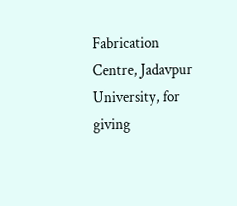Fabrication Centre, Jadavpur University, for giving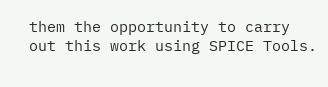them the opportunity to carry out this work using SPICE Tools.